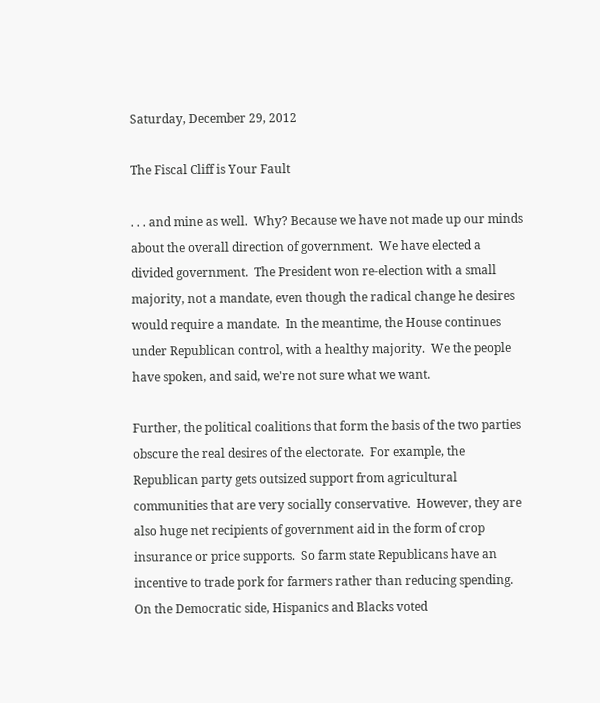Saturday, December 29, 2012

The Fiscal Cliff is Your Fault

. . . and mine as well.  Why? Because we have not made up our minds about the overall direction of government.  We have elected a divided government.  The President won re-election with a small majority, not a mandate, even though the radical change he desires would require a mandate.  In the meantime, the House continues under Republican control, with a healthy majority.  We the people have spoken, and said, we're not sure what we want.

Further, the political coalitions that form the basis of the two parties obscure the real desires of the electorate.  For example, the Republican party gets outsized support from agricultural communities that are very socially conservative.  However, they are also huge net recipients of government aid in the form of crop insurance or price supports.  So farm state Republicans have an incentive to trade pork for farmers rather than reducing spending.  On the Democratic side, Hispanics and Blacks voted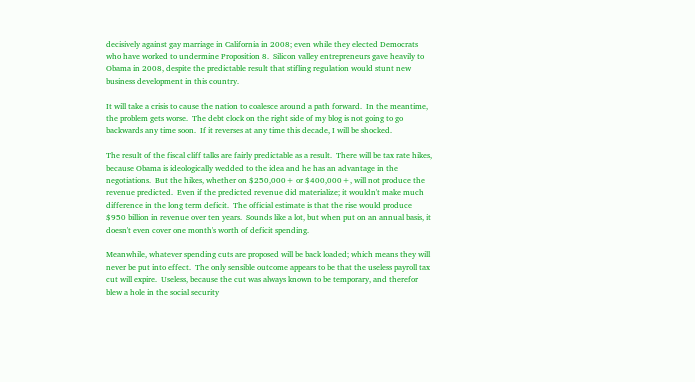decisively against gay marriage in California in 2008; even while they elected Democrats who have worked to undermine Proposition 8.  Silicon valley entrepreneurs gave heavily to Obama in 2008, despite the predictable result that stifling regulation would stunt new business development in this country.

It will take a crisis to cause the nation to coalesce around a path forward.  In the meantime, the problem gets worse.  The debt clock on the right side of my blog is not going to go backwards any time soon.  If it reverses at any time this decade, I will be shocked.

The result of the fiscal cliff talks are fairly predictable as a result.  There will be tax rate hikes, because Obama is ideologically wedded to the idea and he has an advantage in the negotiations.  But the hikes, whether on $250,000+ or $400,000+, will not produce the revenue predicted.  Even if the predicted revenue did materialize; it wouldn't make much difference in the long term deficit.  The official estimate is that the rise would produce $950 billion in revenue over ten years.  Sounds like a lot, but when put on an annual basis, it doesn't even cover one month's worth of deficit spending.

Meanwhile, whatever spending cuts are proposed will be back loaded; which means they will never be put into effect.  The only sensible outcome appears to be that the useless payroll tax cut will expire.  Useless, because the cut was always known to be temporary, and therefor blew a hole in the social security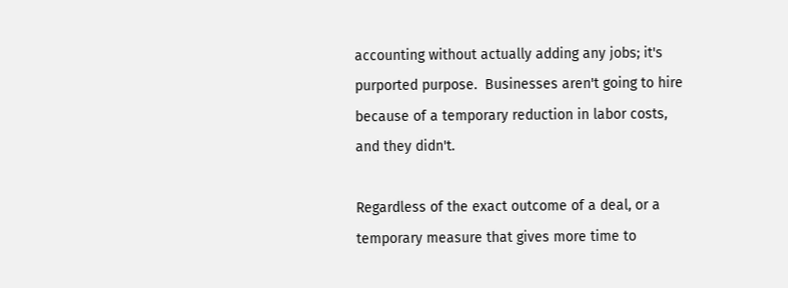accounting without actually adding any jobs; it's purported purpose.  Businesses aren't going to hire because of a temporary reduction in labor costs, and they didn't.

Regardless of the exact outcome of a deal, or a temporary measure that gives more time to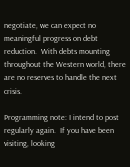negotiate, we can expect no meaningful progress on debt reduction.  With debts mounting throughout the Western world, there are no reserves to handle the next crisis.

Programming note: I intend to post regularly again.  If you have been visiting, looking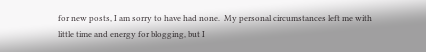for new posts, I am sorry to have had none.  My personal circumstances left me with little time and energy for blogging, but I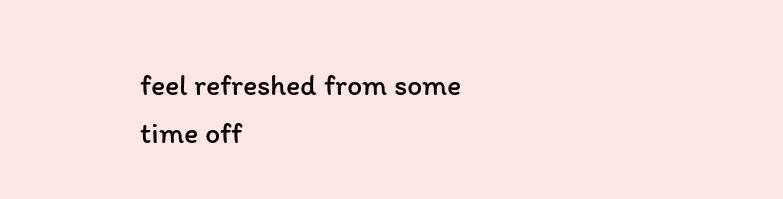feel refreshed from some time off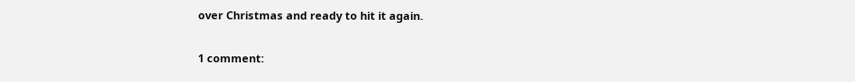over Christmas and ready to hit it again.

1 comment: